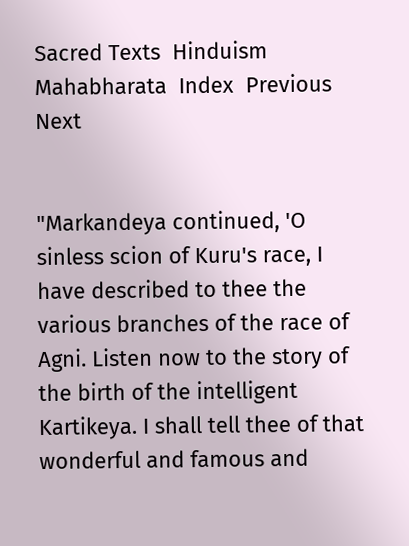Sacred Texts  Hinduism  Mahabharata  Index  Previous  Next


"Markandeya continued, 'O sinless scion of Kuru's race, I have described to thee the various branches of the race of Agni. Listen now to the story of the birth of the intelligent Kartikeya. I shall tell thee of that wonderful and famous and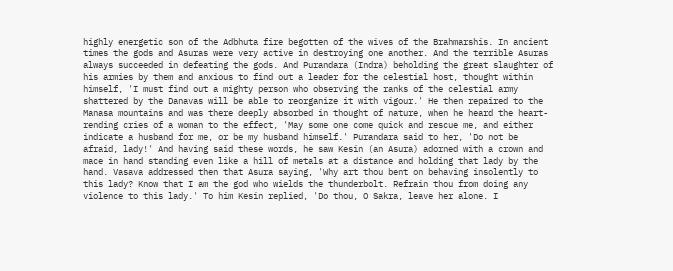highly energetic son of the Adbhuta fire begotten of the wives of the Brahmarshis. In ancient times the gods and Asuras were very active in destroying one another. And the terrible Asuras always succeeded in defeating the gods. And Purandara (Indra) beholding the great slaughter of his armies by them and anxious to find out a leader for the celestial host, thought within himself, 'I must find out a mighty person who observing the ranks of the celestial army shattered by the Danavas will be able to reorganize it with vigour.' He then repaired to the Manasa mountains and was there deeply absorbed in thought of nature, when he heard the heart-rending cries of a woman to the effect, 'May some one come quick and rescue me, and either indicate a husband for me, or be my husband himself.' Purandara said to her, 'Do not be afraid, lady!' And having said these words, he saw Kesin (an Asura) adorned with a crown and mace in hand standing even like a hill of metals at a distance and holding that lady by the hand. Vasava addressed then that Asura saying, 'Why art thou bent on behaving insolently to this lady? Know that I am the god who wields the thunderbolt. Refrain thou from doing any violence to this lady.' To him Kesin replied, 'Do thou, O Sakra, leave her alone. I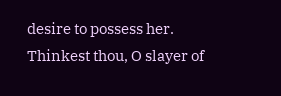desire to possess her. Thinkest thou, O slayer of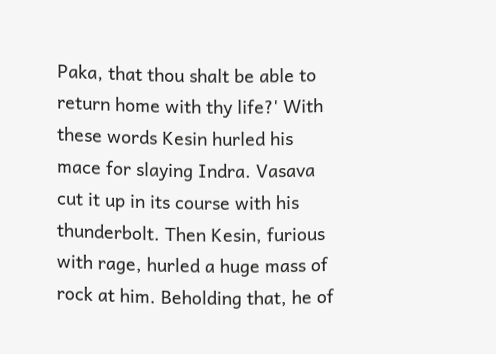Paka, that thou shalt be able to return home with thy life?' With these words Kesin hurled his mace for slaying Indra. Vasava cut it up in its course with his thunderbolt. Then Kesin, furious with rage, hurled a huge mass of rock at him. Beholding that, he of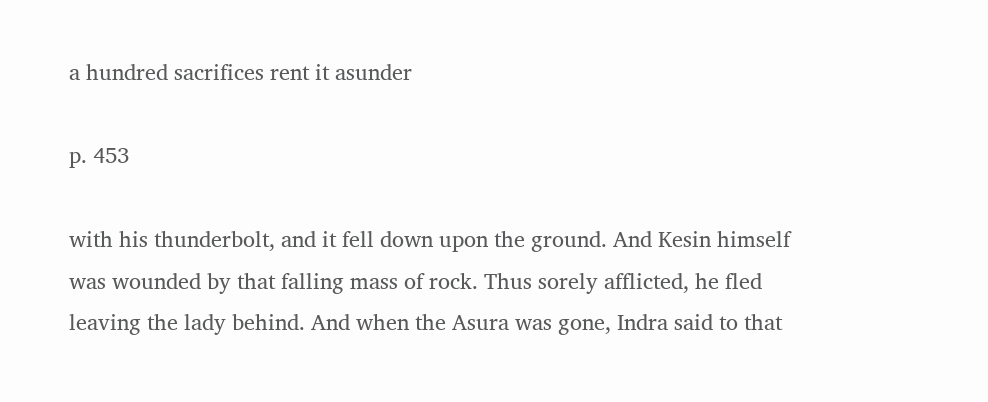a hundred sacrifices rent it asunder

p. 453

with his thunderbolt, and it fell down upon the ground. And Kesin himself was wounded by that falling mass of rock. Thus sorely afflicted, he fled leaving the lady behind. And when the Asura was gone, Indra said to that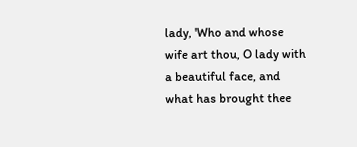lady, 'Who and whose wife art thou, O lady with a beautiful face, and what has brought thee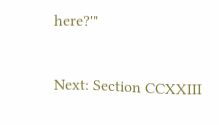here?'"

Next: Section CCXXIII